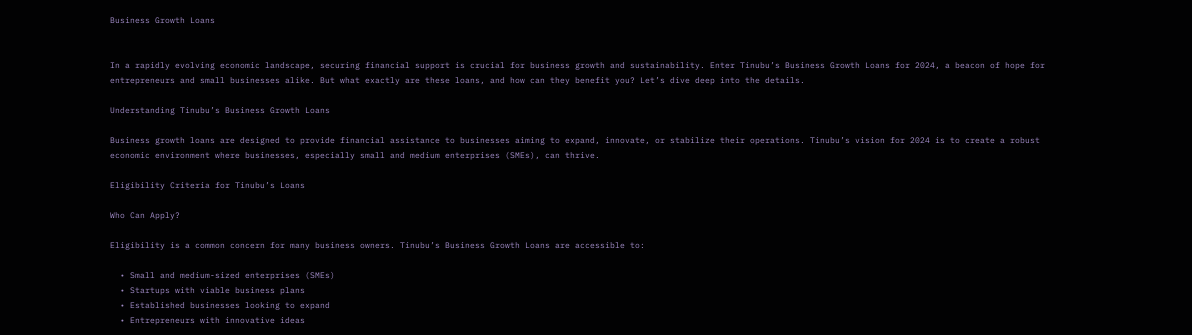Business Growth Loans


In a rapidly evolving economic landscape, securing financial support is crucial for business growth and sustainability. Enter Tinubu’s Business Growth Loans for 2024, a beacon of hope for entrepreneurs and small businesses alike. But what exactly are these loans, and how can they benefit you? Let’s dive deep into the details.

Understanding Tinubu’s Business Growth Loans

Business growth loans are designed to provide financial assistance to businesses aiming to expand, innovate, or stabilize their operations. Tinubu’s vision for 2024 is to create a robust economic environment where businesses, especially small and medium enterprises (SMEs), can thrive.

Eligibility Criteria for Tinubu’s Loans

Who Can Apply?

Eligibility is a common concern for many business owners. Tinubu’s Business Growth Loans are accessible to:

  • Small and medium-sized enterprises (SMEs)
  • Startups with viable business plans
  • Established businesses looking to expand
  • Entrepreneurs with innovative ideas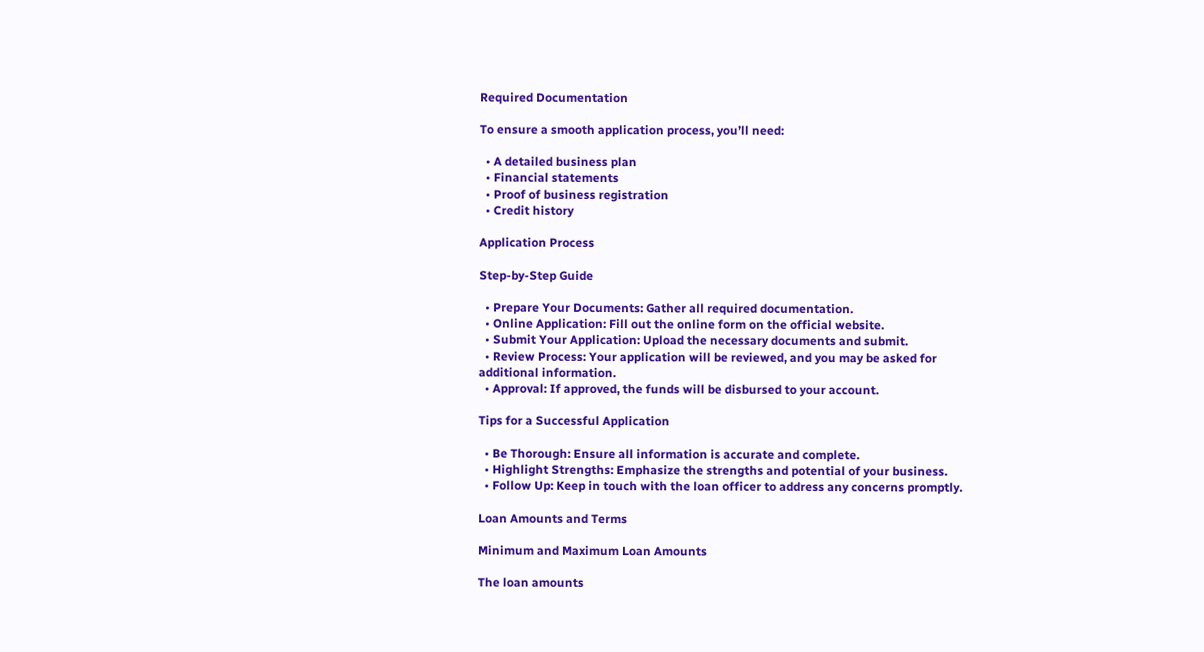Required Documentation

To ensure a smooth application process, you’ll need:

  • A detailed business plan
  • Financial statements
  • Proof of business registration
  • Credit history

Application Process

Step-by-Step Guide

  • Prepare Your Documents: Gather all required documentation.
  • Online Application: Fill out the online form on the official website.
  • Submit Your Application: Upload the necessary documents and submit.
  • Review Process: Your application will be reviewed, and you may be asked for additional information.
  • Approval: If approved, the funds will be disbursed to your account.

Tips for a Successful Application

  • Be Thorough: Ensure all information is accurate and complete.
  • Highlight Strengths: Emphasize the strengths and potential of your business.
  • Follow Up: Keep in touch with the loan officer to address any concerns promptly.

Loan Amounts and Terms

Minimum and Maximum Loan Amounts

The loan amounts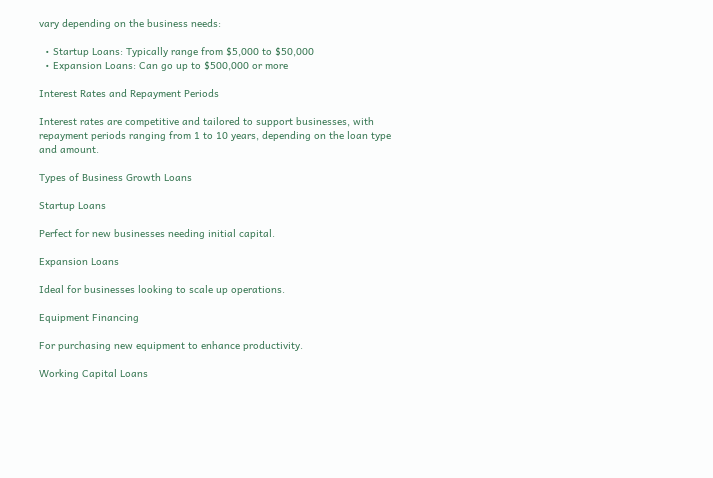vary depending on the business needs:

  • Startup Loans: Typically range from $5,000 to $50,000
  • Expansion Loans: Can go up to $500,000 or more

Interest Rates and Repayment Periods

Interest rates are competitive and tailored to support businesses, with repayment periods ranging from 1 to 10 years, depending on the loan type and amount.

Types of Business Growth Loans

Startup Loans

Perfect for new businesses needing initial capital.

Expansion Loans

Ideal for businesses looking to scale up operations.

Equipment Financing

For purchasing new equipment to enhance productivity.

Working Capital Loans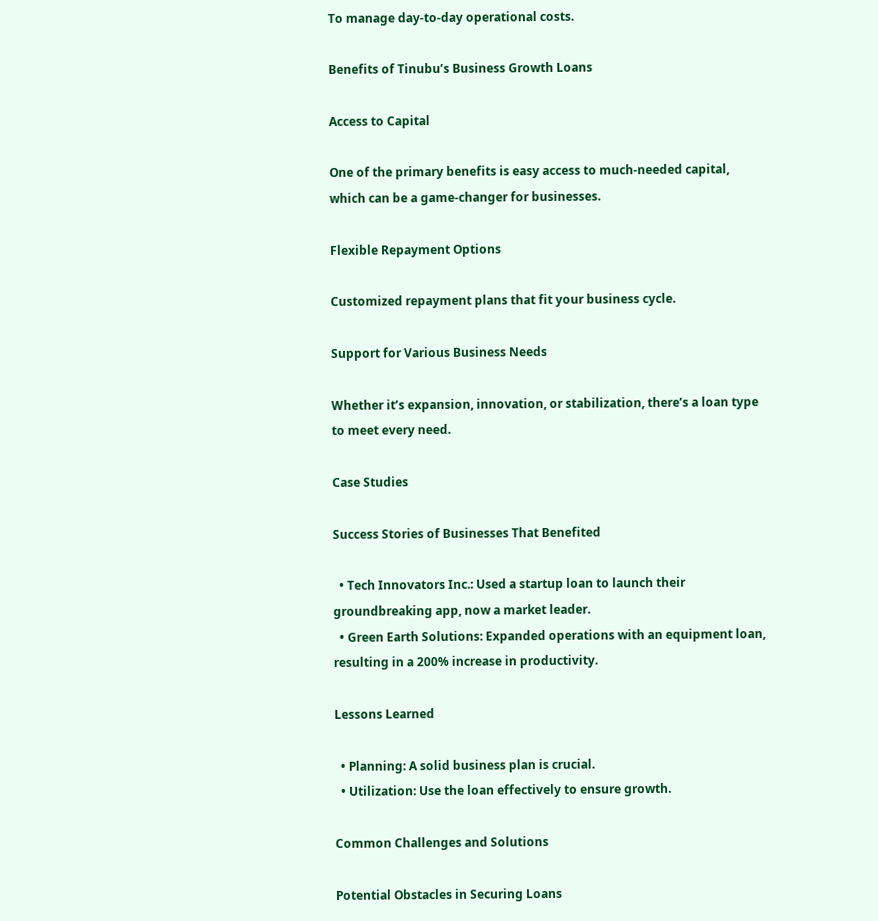To manage day-to-day operational costs.

Benefits of Tinubu’s Business Growth Loans

Access to Capital

One of the primary benefits is easy access to much-needed capital, which can be a game-changer for businesses.

Flexible Repayment Options

Customized repayment plans that fit your business cycle.

Support for Various Business Needs

Whether it’s expansion, innovation, or stabilization, there’s a loan type to meet every need.

Case Studies

Success Stories of Businesses That Benefited

  • Tech Innovators Inc.: Used a startup loan to launch their groundbreaking app, now a market leader.
  • Green Earth Solutions: Expanded operations with an equipment loan, resulting in a 200% increase in productivity.

Lessons Learned

  • Planning: A solid business plan is crucial.
  • Utilization: Use the loan effectively to ensure growth.

Common Challenges and Solutions

Potential Obstacles in Securing Loans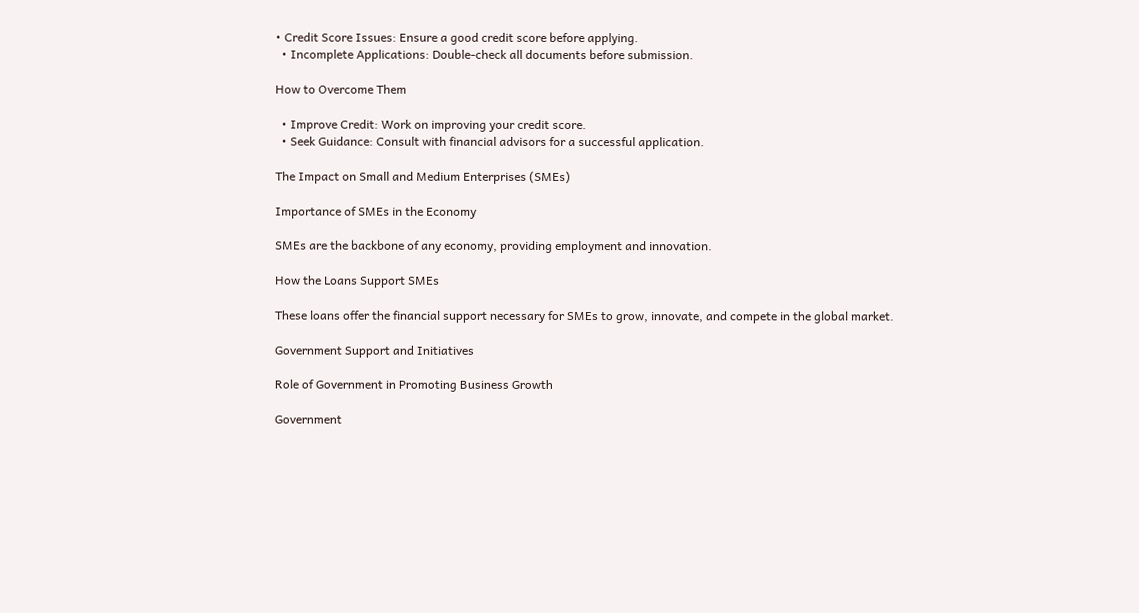• Credit Score Issues: Ensure a good credit score before applying.
  • Incomplete Applications: Double-check all documents before submission.

How to Overcome Them

  • Improve Credit: Work on improving your credit score.
  • Seek Guidance: Consult with financial advisors for a successful application.

The Impact on Small and Medium Enterprises (SMEs)

Importance of SMEs in the Economy

SMEs are the backbone of any economy, providing employment and innovation.

How the Loans Support SMEs

These loans offer the financial support necessary for SMEs to grow, innovate, and compete in the global market.

Government Support and Initiatives

Role of Government in Promoting Business Growth

Government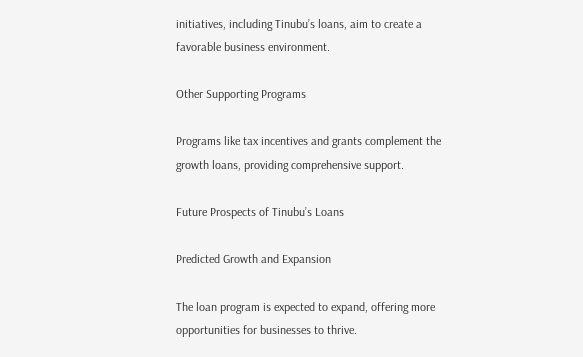initiatives, including Tinubu’s loans, aim to create a favorable business environment.

Other Supporting Programs

Programs like tax incentives and grants complement the growth loans, providing comprehensive support.

Future Prospects of Tinubu’s Loans

Predicted Growth and Expansion

The loan program is expected to expand, offering more opportunities for businesses to thrive.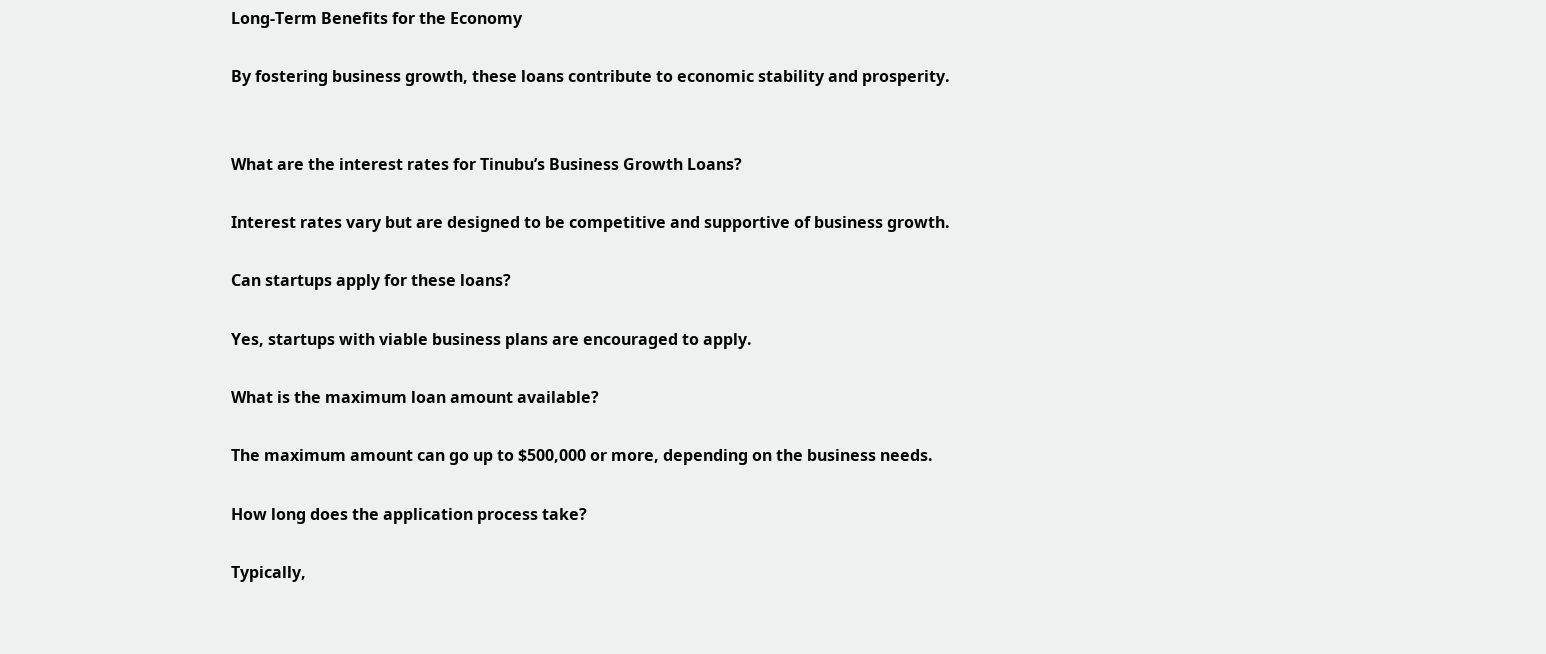Long-Term Benefits for the Economy

By fostering business growth, these loans contribute to economic stability and prosperity.


What are the interest rates for Tinubu’s Business Growth Loans?

Interest rates vary but are designed to be competitive and supportive of business growth.

Can startups apply for these loans?

Yes, startups with viable business plans are encouraged to apply.

What is the maximum loan amount available?

The maximum amount can go up to $500,000 or more, depending on the business needs.

How long does the application process take?

Typically,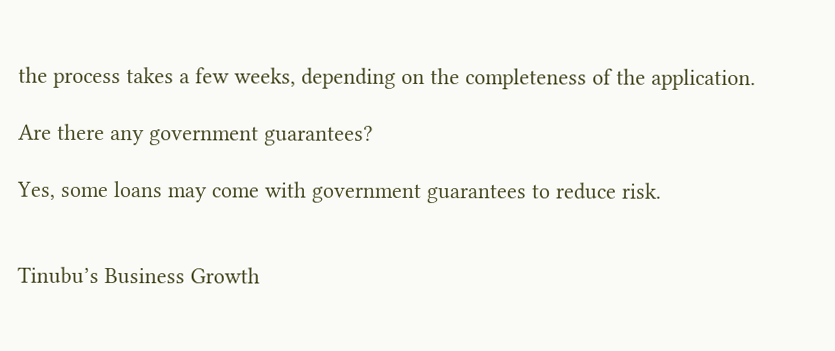the process takes a few weeks, depending on the completeness of the application.

Are there any government guarantees?

Yes, some loans may come with government guarantees to reduce risk.


Tinubu’s Business Growth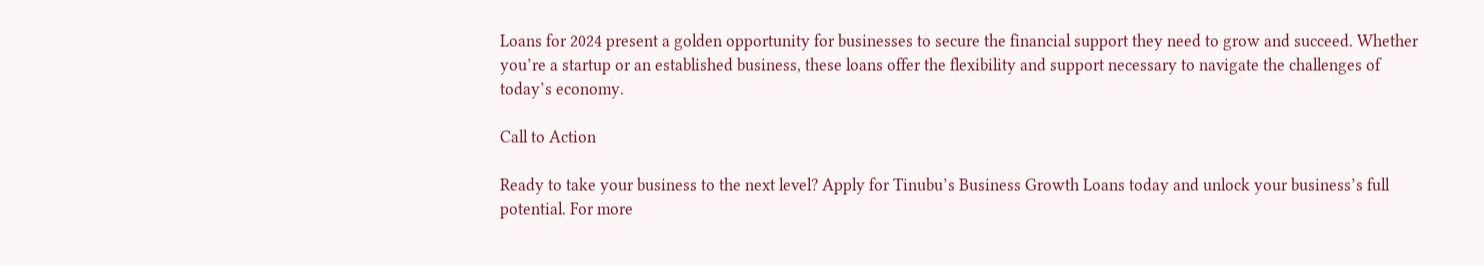Loans for 2024 present a golden opportunity for businesses to secure the financial support they need to grow and succeed. Whether you’re a startup or an established business, these loans offer the flexibility and support necessary to navigate the challenges of today’s economy.

Call to Action

Ready to take your business to the next level? Apply for Tinubu’s Business Growth Loans today and unlock your business’s full potential. For more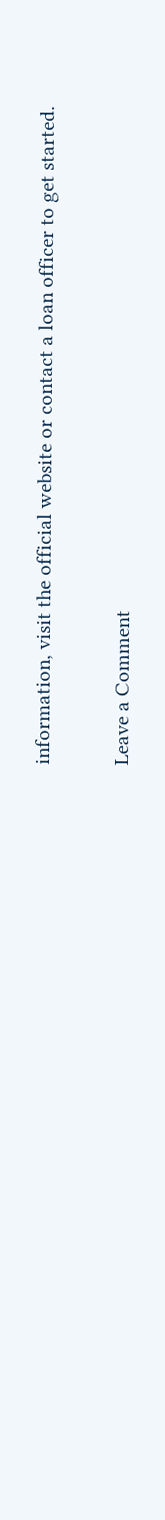information, visit the official website or contact a loan officer to get started.

Leave a Comment